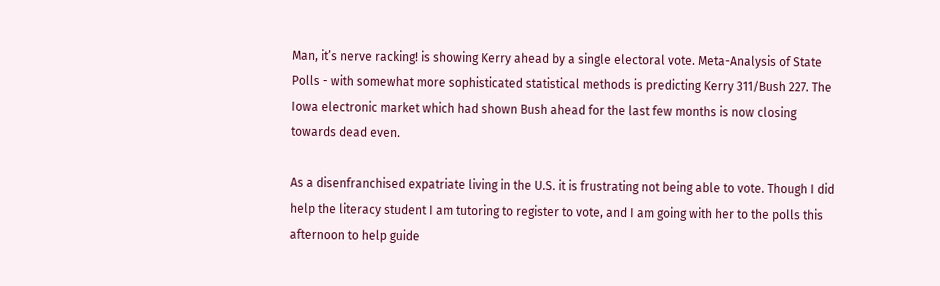Man, it’s nerve racking! is showing Kerry ahead by a single electoral vote. Meta-Analysis of State Polls - with somewhat more sophisticated statistical methods is predicting Kerry 311/Bush 227. The Iowa electronic market which had shown Bush ahead for the last few months is now closing towards dead even.

As a disenfranchised expatriate living in the U.S. it is frustrating not being able to vote. Though I did help the literacy student I am tutoring to register to vote, and I am going with her to the polls this afternoon to help guide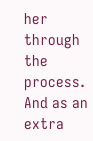her through the process. And as an extra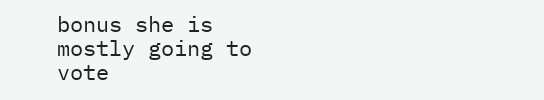bonus she is mostly going to vote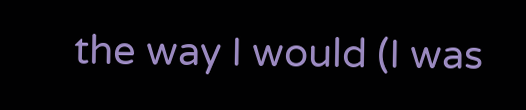the way I would (I was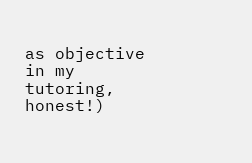as objective in my tutoring, honest!)